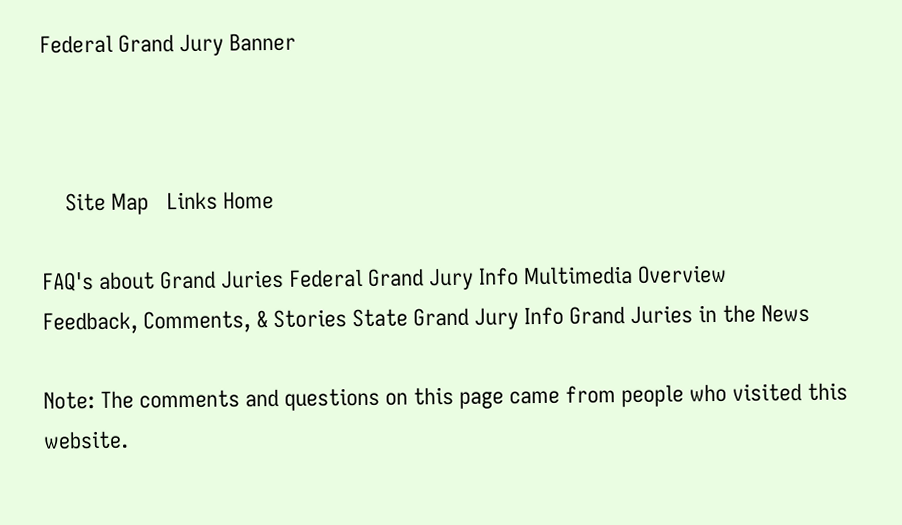Federal Grand Jury Banner



    Site Map   Links Home

FAQ's about Grand Juries Federal Grand Jury Info Multimedia Overview
Feedback, Comments, & Stories State Grand Jury Info Grand Juries in the News

Note: The comments and questions on this page came from people who visited this website.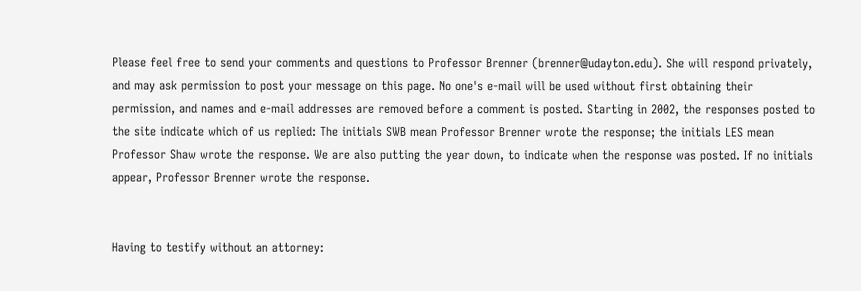Please feel free to send your comments and questions to Professor Brenner (brenner@udayton.edu). She will respond privately, and may ask permission to post your message on this page. No one's e-mail will be used without first obtaining their permission, and names and e-mail addresses are removed before a comment is posted. Starting in 2002, the responses posted to the site indicate which of us replied: The initials SWB mean Professor Brenner wrote the response; the initials LES mean Professor Shaw wrote the response. We are also putting the year down, to indicate when the response was posted. If no initials appear, Professor Brenner wrote the response.


Having to testify without an attorney: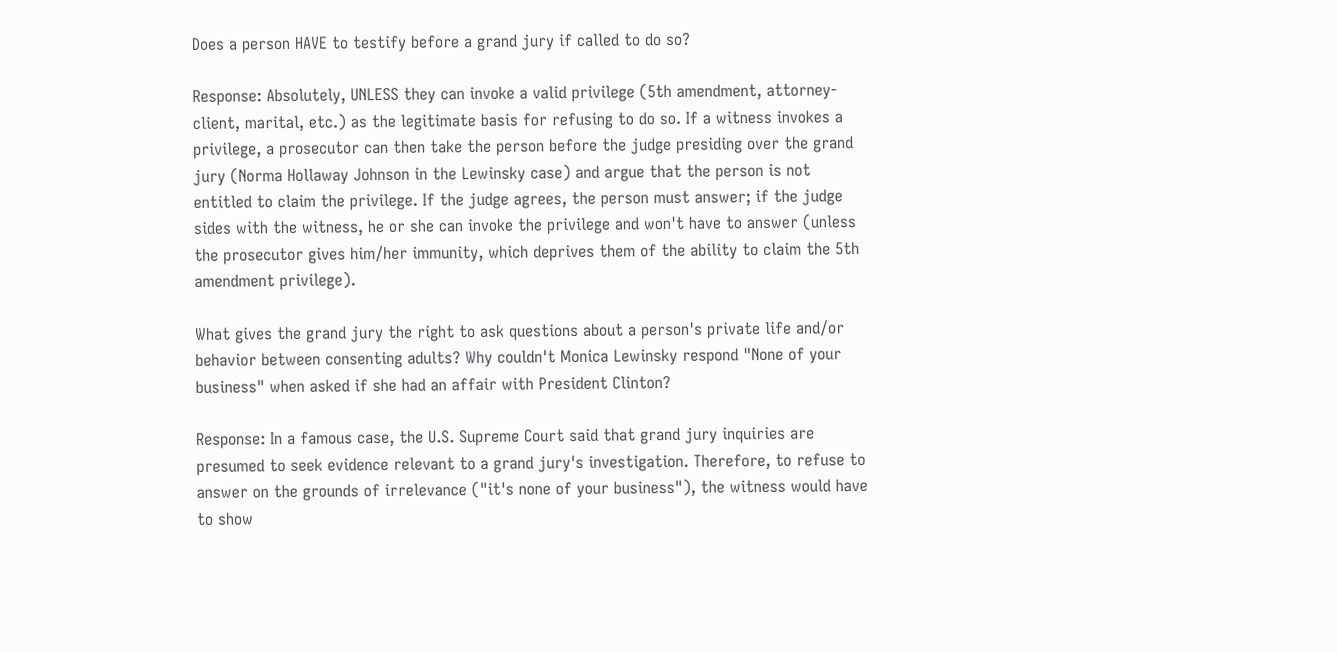Does a person HAVE to testify before a grand jury if called to do so?

Response: Absolutely, UNLESS they can invoke a valid privilege (5th amendment, attorney-client, marital, etc.) as the legitimate basis for refusing to do so. If a witness invokes a privilege, a prosecutor can then take the person before the judge presiding over the grand jury (Norma Hollaway Johnson in the Lewinsky case) and argue that the person is not entitled to claim the privilege. If the judge agrees, the person must answer; if the judge sides with the witness, he or she can invoke the privilege and won't have to answer (unless the prosecutor gives him/her immunity, which deprives them of the ability to claim the 5th amendment privilege).

What gives the grand jury the right to ask questions about a person's private life and/or behavior between consenting adults? Why couldn't Monica Lewinsky respond "None of your business" when asked if she had an affair with President Clinton?

Response: In a famous case, the U.S. Supreme Court said that grand jury inquiries are presumed to seek evidence relevant to a grand jury's investigation. Therefore, to refuse to answer on the grounds of irrelevance ("it's none of your business"), the witness would have to show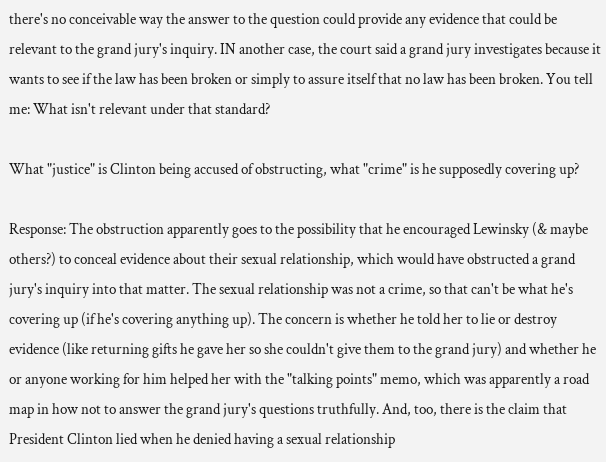there's no conceivable way the answer to the question could provide any evidence that could be relevant to the grand jury's inquiry. IN another case, the court said a grand jury investigates because it wants to see if the law has been broken or simply to assure itself that no law has been broken. You tell me: What isn't relevant under that standard?

What "justice" is Clinton being accused of obstructing, what "crime" is he supposedly covering up?

Response: The obstruction apparently goes to the possibility that he encouraged Lewinsky (& maybe others?) to conceal evidence about their sexual relationship, which would have obstructed a grand jury's inquiry into that matter. The sexual relationship was not a crime, so that can't be what he's covering up (if he's covering anything up). The concern is whether he told her to lie or destroy evidence (like returning gifts he gave her so she couldn't give them to the grand jury) and whether he or anyone working for him helped her with the "talking points" memo, which was apparently a road map in how not to answer the grand jury's questions truthfully. And, too, there is the claim that President Clinton lied when he denied having a sexual relationship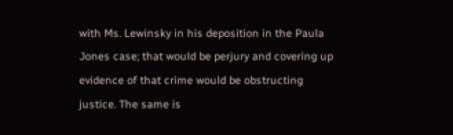with Ms. Lewinsky in his deposition in the Paula Jones case; that would be perjury and covering up evidence of that crime would be obstructing justice. The same is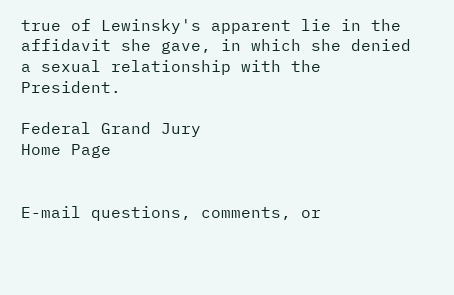true of Lewinsky's apparent lie in the affidavit she gave, in which she denied a sexual relationship with the President.

Federal Grand Jury
Home Page


E-mail questions, comments, or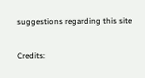suggestions regarding this site

Credits: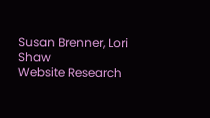Susan Brenner, Lori Shaw
Website Research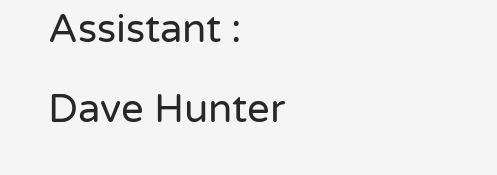Assistant : Dave Hunter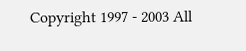Copyright 1997 - 2003 All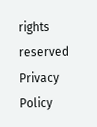rights reserved
Privacy Policy